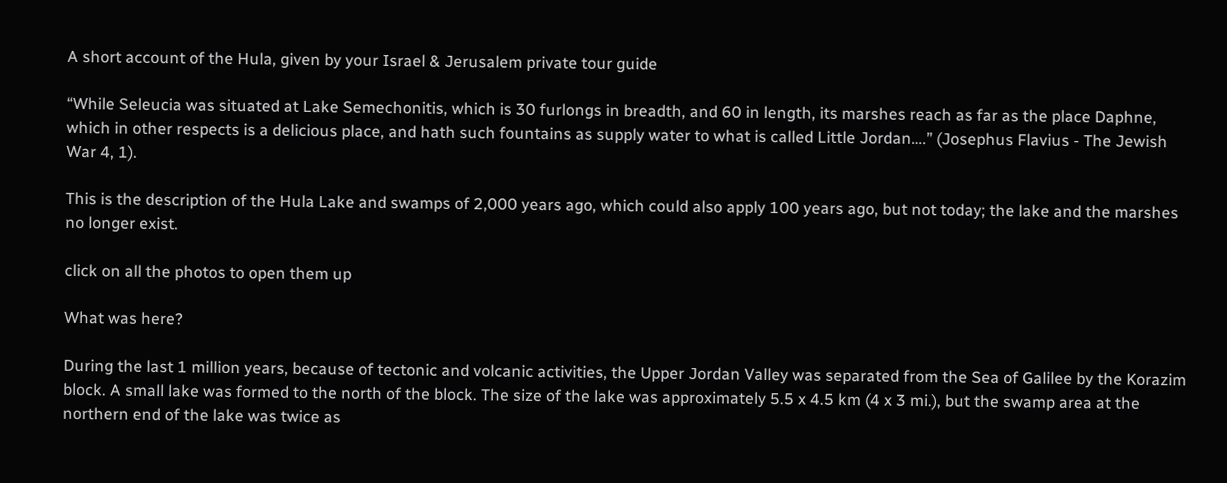A short account of the Hula, given by your Israel & Jerusalem private tour guide

“While Seleucia was situated at Lake Semechonitis, which is 30 furlongs in breadth, and 60 in length, its marshes reach as far as the place Daphne, which in other respects is a delicious place, and hath such fountains as supply water to what is called Little Jordan….” (Josephus Flavius - The Jewish War 4, 1).

This is the description of the Hula Lake and swamps of 2,000 years ago, which could also apply 100 years ago, but not today; the lake and the marshes no longer exist.

click on all the photos to open them up

What was here?

During the last 1 million years, because of tectonic and volcanic activities, the Upper Jordan Valley was separated from the Sea of Galilee by the Korazim block. A small lake was formed to the north of the block. The size of the lake was approximately 5.5 x 4.5 km (4 x 3 mi.), but the swamp area at the northern end of the lake was twice as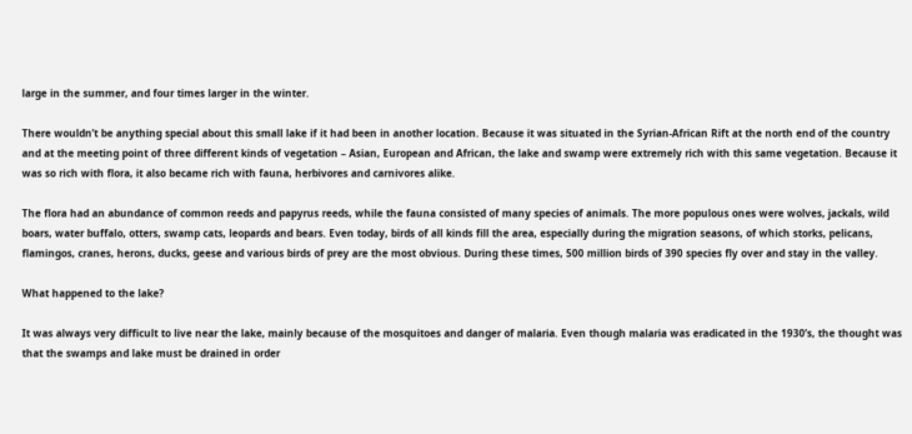large in the summer, and four times larger in the winter.

There wouldn’t be anything special about this small lake if it had been in another location. Because it was situated in the Syrian-African Rift at the north end of the country and at the meeting point of three different kinds of vegetation – Asian, European and African, the lake and swamp were extremely rich with this same vegetation. Because it was so rich with flora, it also became rich with fauna, herbivores and carnivores alike.

The flora had an abundance of common reeds and papyrus reeds, while the fauna consisted of many species of animals. The more populous ones were wolves, jackals, wild boars, water buffalo, otters, swamp cats, leopards and bears. Even today, birds of all kinds fill the area, especially during the migration seasons, of which storks, pelicans, flamingos, cranes, herons, ducks, geese and various birds of prey are the most obvious. During these times, 500 million birds of 390 species fly over and stay in the valley.

What happened to the lake?

It was always very difficult to live near the lake, mainly because of the mosquitoes and danger of malaria. Even though malaria was eradicated in the 1930’s, the thought was that the swamps and lake must be drained in order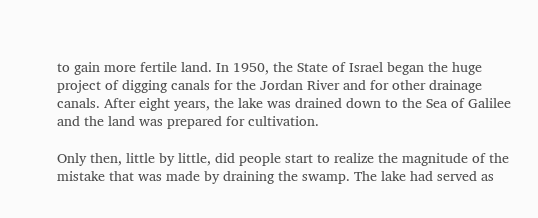to gain more fertile land. In 1950, the State of Israel began the huge project of digging canals for the Jordan River and for other drainage canals. After eight years, the lake was drained down to the Sea of Galilee and the land was prepared for cultivation.

Only then, little by little, did people start to realize the magnitude of the mistake that was made by draining the swamp. The lake had served as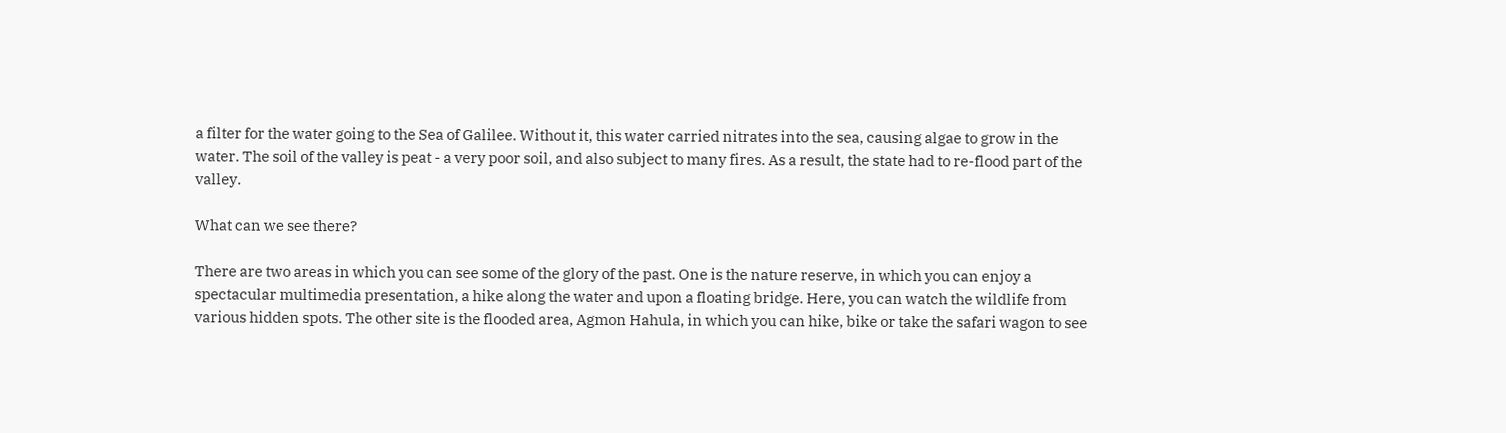a filter for the water going to the Sea of Galilee. Without it, this water carried nitrates into the sea, causing algae to grow in the water. The soil of the valley is peat - a very poor soil, and also subject to many fires. As a result, the state had to re-flood part of the valley.

What can we see there?

There are two areas in which you can see some of the glory of the past. One is the nature reserve, in which you can enjoy a spectacular multimedia presentation, a hike along the water and upon a floating bridge. Here, you can watch the wildlife from various hidden spots. The other site is the flooded area, Agmon Hahula, in which you can hike, bike or take the safari wagon to see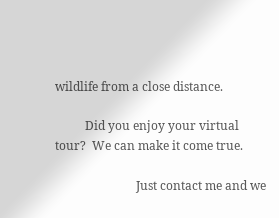wildlife from a close distance.

          Did you enjoy your virtual tour?  We can make it come true.

                           Just contact me and we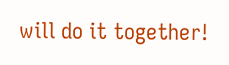will do it together!